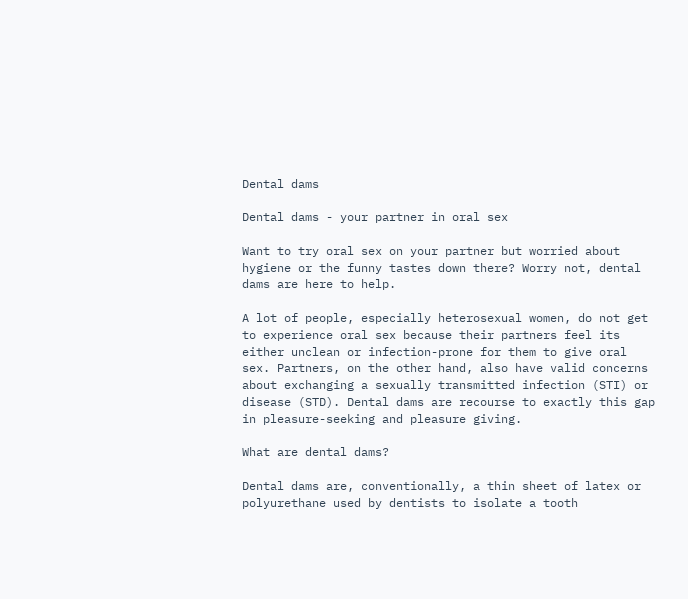Dental dams

Dental dams - your partner in oral sex

Want to try oral sex on your partner but worried about hygiene or the funny tastes down there? Worry not, dental dams are here to help.

A lot of people, especially heterosexual women, do not get to experience oral sex because their partners feel its either unclean or infection-prone for them to give oral sex. Partners, on the other hand, also have valid concerns about exchanging a sexually transmitted infection (STI) or disease (STD). Dental dams are recourse to exactly this gap in pleasure-seeking and pleasure giving.

What are dental dams?

Dental dams are, conventionally, a thin sheet of latex or polyurethane used by dentists to isolate a tooth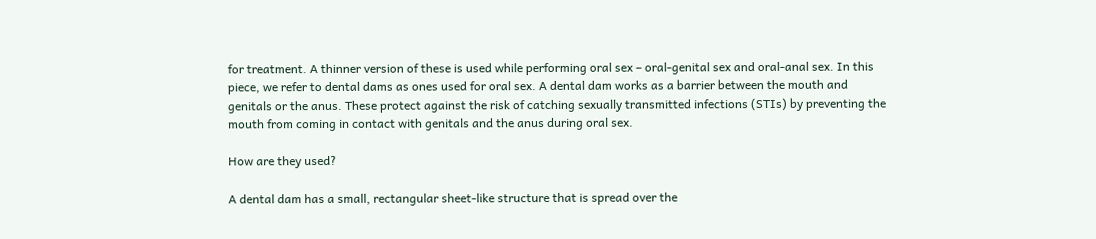for treatment. A thinner version of these is used while performing oral sex – oral-genital sex and oral-anal sex. In this piece, we refer to dental dams as ones used for oral sex. A dental dam works as a barrier between the mouth and genitals or the anus. These protect against the risk of catching sexually transmitted infections (STIs) by preventing the mouth from coming in contact with genitals and the anus during oral sex.

How are they used?

A dental dam has a small, rectangular sheet-like structure that is spread over the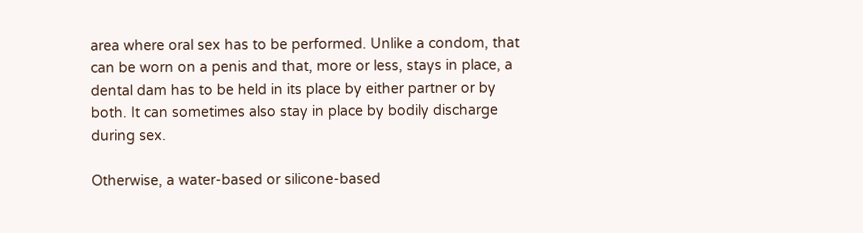area where oral sex has to be performed. Unlike a condom, that can be worn on a penis and that, more or less, stays in place, a dental dam has to be held in its place by either partner or by both. It can sometimes also stay in place by bodily discharge during sex.

Otherwise, a water-based or silicone-based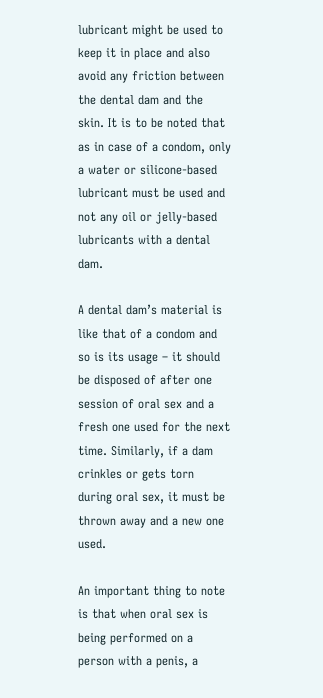lubricant might be used to keep it in place and also avoid any friction between the dental dam and the skin. It is to be noted that as in case of a condom, only a water or silicone-based lubricant must be used and not any oil or jelly-based lubricants with a dental dam.

A dental dam’s material is like that of a condom and so is its usage – it should be disposed of after one session of oral sex and a fresh one used for the next time. Similarly, if a dam crinkles or gets torn during oral sex, it must be thrown away and a new one used.

An important thing to note is that when oral sex is being performed on a person with a penis, a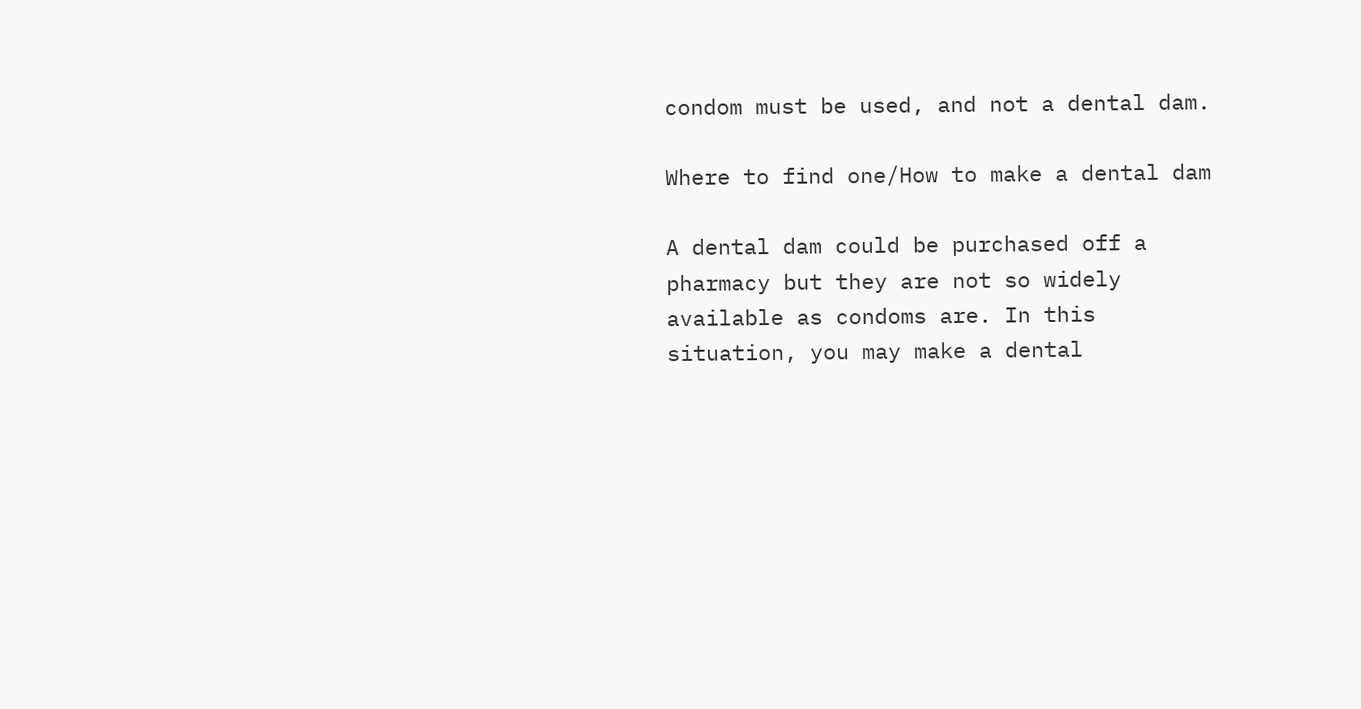condom must be used, and not a dental dam.

Where to find one/How to make a dental dam

A dental dam could be purchased off a pharmacy but they are not so widely available as condoms are. In this situation, you may make a dental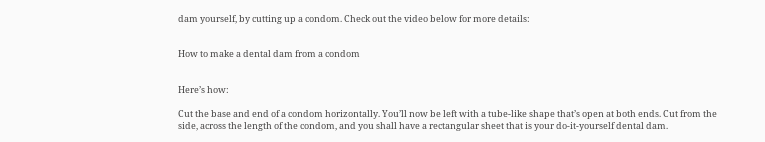dam yourself, by cutting up a condom. Check out the video below for more details:


How to make a dental dam from a condom


Here’s how:

Cut the base and end of a condom horizontally. You’ll now be left with a tube-like shape that’s open at both ends. Cut from the side, across the length of the condom, and you shall have a rectangular sheet that is your do-it-yourself dental dam.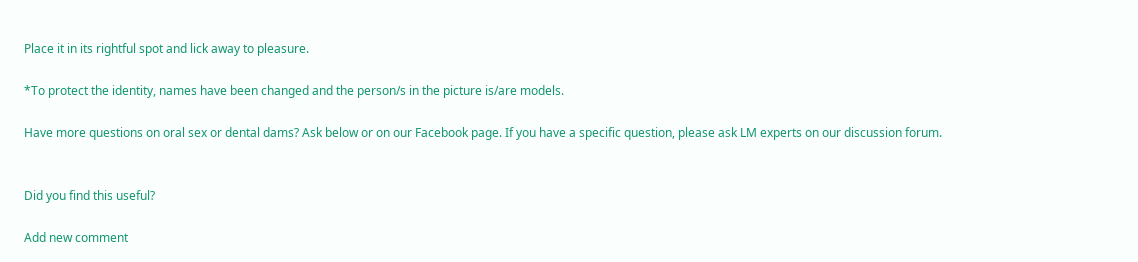Place it in its rightful spot and lick away to pleasure.

*To protect the identity, names have been changed and the person/s in the picture is/are models.

Have more questions on oral sex or dental dams? Ask below or on our Facebook page. If you have a specific question, please ask LM experts on our discussion forum.


Did you find this useful?

Add new comment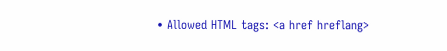• Allowed HTML tags: <a href hreflang>